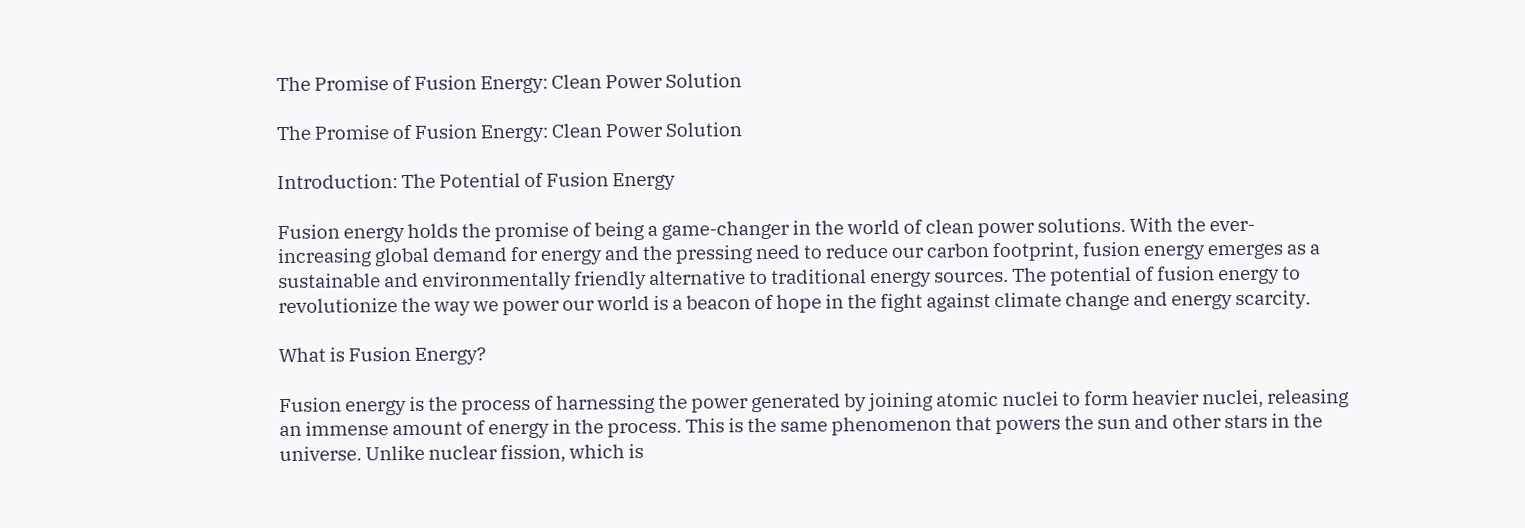The Promise of Fusion Energy: Clean Power Solution

The Promise of Fusion Energy: Clean Power Solution

Introduction: The Potential of Fusion Energy

Fusion energy holds the promise of being a game-changer in the world of clean power solutions. With the ever-increasing global demand for energy and the pressing need to reduce our carbon footprint, fusion energy emerges as a sustainable and environmentally friendly alternative to traditional energy sources. The potential of fusion energy to revolutionize the way we power our world is a beacon of hope in the fight against climate change and energy scarcity.

What is Fusion Energy?

Fusion energy is the process of harnessing the power generated by joining atomic nuclei to form heavier nuclei, releasing an immense amount of energy in the process. This is the same phenomenon that powers the sun and other stars in the universe. Unlike nuclear fission, which is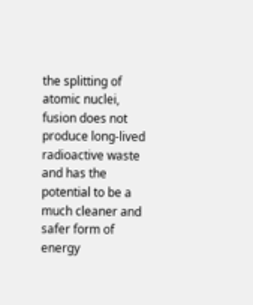the splitting of atomic nuclei, fusion does not produce long-lived radioactive waste and has the potential to be a much cleaner and safer form of energy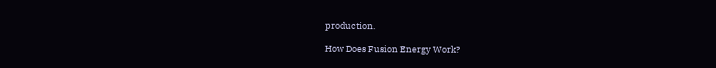production.

How Does Fusion Energy Work?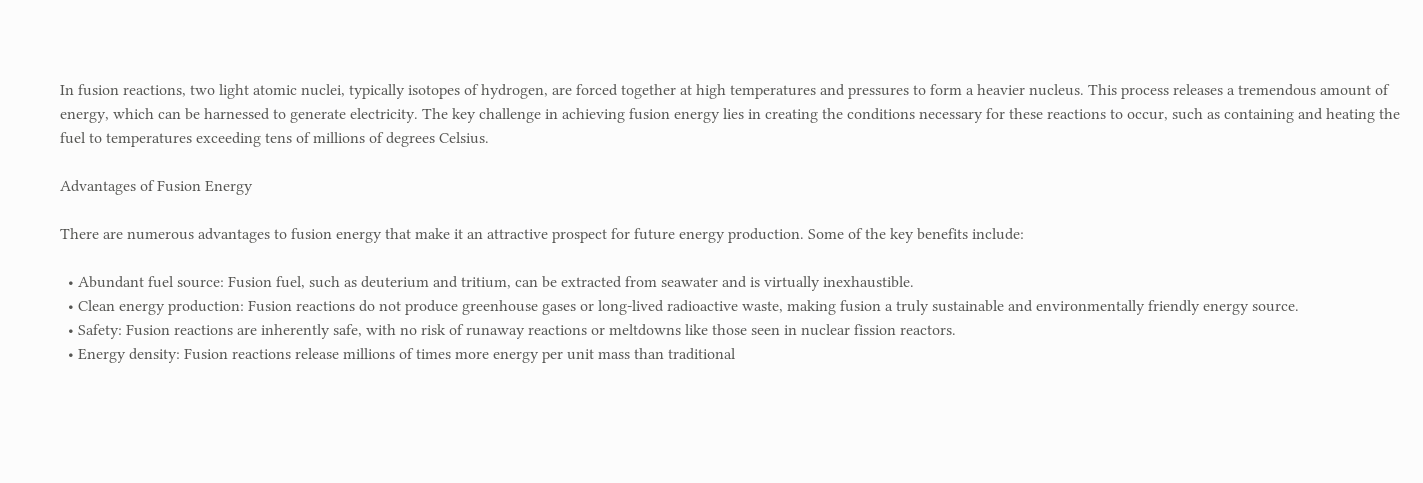In fusion reactions, two light atomic nuclei, typically isotopes of hydrogen, are forced together at high temperatures and pressures to form a heavier nucleus. This process releases a tremendous amount of energy, which can be harnessed to generate electricity. The key challenge in achieving fusion energy lies in creating the conditions necessary for these reactions to occur, such as containing and heating the fuel to temperatures exceeding tens of millions of degrees Celsius.

Advantages of Fusion Energy

There are numerous advantages to fusion energy that make it an attractive prospect for future energy production. Some of the key benefits include:

  • Abundant fuel source: Fusion fuel, such as deuterium and tritium, can be extracted from seawater and is virtually inexhaustible.
  • Clean energy production: Fusion reactions do not produce greenhouse gases or long-lived radioactive waste, making fusion a truly sustainable and environmentally friendly energy source.
  • Safety: Fusion reactions are inherently safe, with no risk of runaway reactions or meltdowns like those seen in nuclear fission reactors.
  • Energy density: Fusion reactions release millions of times more energy per unit mass than traditional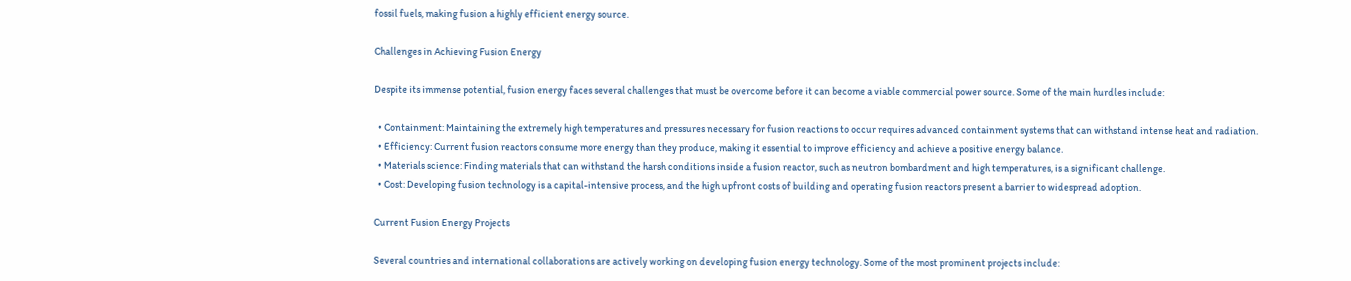fossil fuels, making fusion a highly efficient energy source.

Challenges in Achieving Fusion Energy

Despite its immense potential, fusion energy faces several challenges that must be overcome before it can become a viable commercial power source. Some of the main hurdles include:

  • Containment: Maintaining the extremely high temperatures and pressures necessary for fusion reactions to occur requires advanced containment systems that can withstand intense heat and radiation.
  • Efficiency: Current fusion reactors consume more energy than they produce, making it essential to improve efficiency and achieve a positive energy balance.
  • Materials science: Finding materials that can withstand the harsh conditions inside a fusion reactor, such as neutron bombardment and high temperatures, is a significant challenge.
  • Cost: Developing fusion technology is a capital-intensive process, and the high upfront costs of building and operating fusion reactors present a barrier to widespread adoption.

Current Fusion Energy Projects

Several countries and international collaborations are actively working on developing fusion energy technology. Some of the most prominent projects include: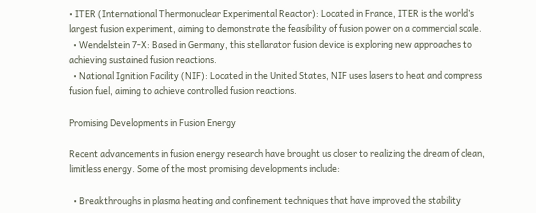• ITER (International Thermonuclear Experimental Reactor): Located in France, ITER is the world’s largest fusion experiment, aiming to demonstrate the feasibility of fusion power on a commercial scale.
  • Wendelstein 7-X: Based in Germany, this stellarator fusion device is exploring new approaches to achieving sustained fusion reactions.
  • National Ignition Facility (NIF): Located in the United States, NIF uses lasers to heat and compress fusion fuel, aiming to achieve controlled fusion reactions.

Promising Developments in Fusion Energy

Recent advancements in fusion energy research have brought us closer to realizing the dream of clean, limitless energy. Some of the most promising developments include:

  • Breakthroughs in plasma heating and confinement techniques that have improved the stability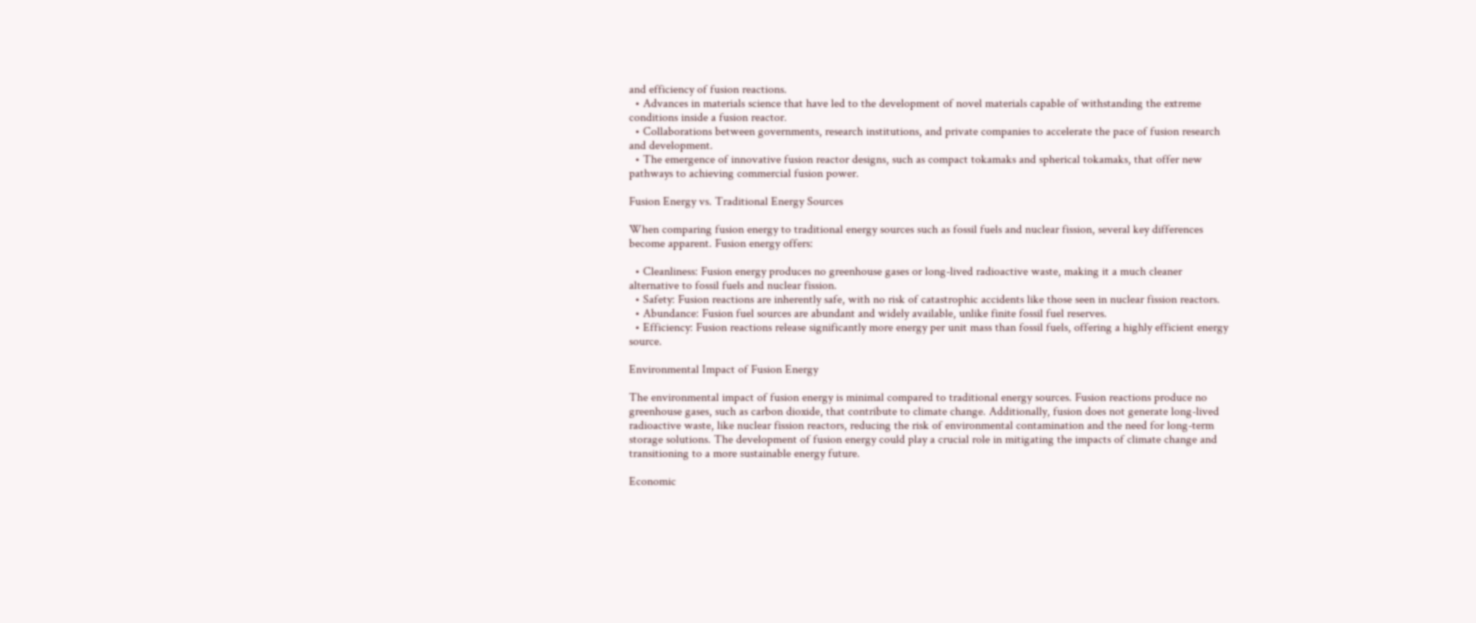and efficiency of fusion reactions.
  • Advances in materials science that have led to the development of novel materials capable of withstanding the extreme conditions inside a fusion reactor.
  • Collaborations between governments, research institutions, and private companies to accelerate the pace of fusion research and development.
  • The emergence of innovative fusion reactor designs, such as compact tokamaks and spherical tokamaks, that offer new pathways to achieving commercial fusion power.

Fusion Energy vs. Traditional Energy Sources

When comparing fusion energy to traditional energy sources such as fossil fuels and nuclear fission, several key differences become apparent. Fusion energy offers:

  • Cleanliness: Fusion energy produces no greenhouse gases or long-lived radioactive waste, making it a much cleaner alternative to fossil fuels and nuclear fission.
  • Safety: Fusion reactions are inherently safe, with no risk of catastrophic accidents like those seen in nuclear fission reactors.
  • Abundance: Fusion fuel sources are abundant and widely available, unlike finite fossil fuel reserves.
  • Efficiency: Fusion reactions release significantly more energy per unit mass than fossil fuels, offering a highly efficient energy source.

Environmental Impact of Fusion Energy

The environmental impact of fusion energy is minimal compared to traditional energy sources. Fusion reactions produce no greenhouse gases, such as carbon dioxide, that contribute to climate change. Additionally, fusion does not generate long-lived radioactive waste, like nuclear fission reactors, reducing the risk of environmental contamination and the need for long-term storage solutions. The development of fusion energy could play a crucial role in mitigating the impacts of climate change and transitioning to a more sustainable energy future.

Economic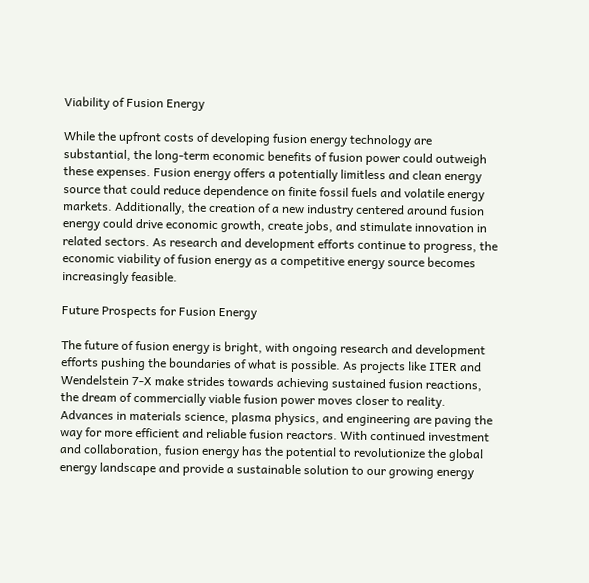Viability of Fusion Energy

While the upfront costs of developing fusion energy technology are substantial, the long-term economic benefits of fusion power could outweigh these expenses. Fusion energy offers a potentially limitless and clean energy source that could reduce dependence on finite fossil fuels and volatile energy markets. Additionally, the creation of a new industry centered around fusion energy could drive economic growth, create jobs, and stimulate innovation in related sectors. As research and development efforts continue to progress, the economic viability of fusion energy as a competitive energy source becomes increasingly feasible.

Future Prospects for Fusion Energy

The future of fusion energy is bright, with ongoing research and development efforts pushing the boundaries of what is possible. As projects like ITER and Wendelstein 7-X make strides towards achieving sustained fusion reactions, the dream of commercially viable fusion power moves closer to reality. Advances in materials science, plasma physics, and engineering are paving the way for more efficient and reliable fusion reactors. With continued investment and collaboration, fusion energy has the potential to revolutionize the global energy landscape and provide a sustainable solution to our growing energy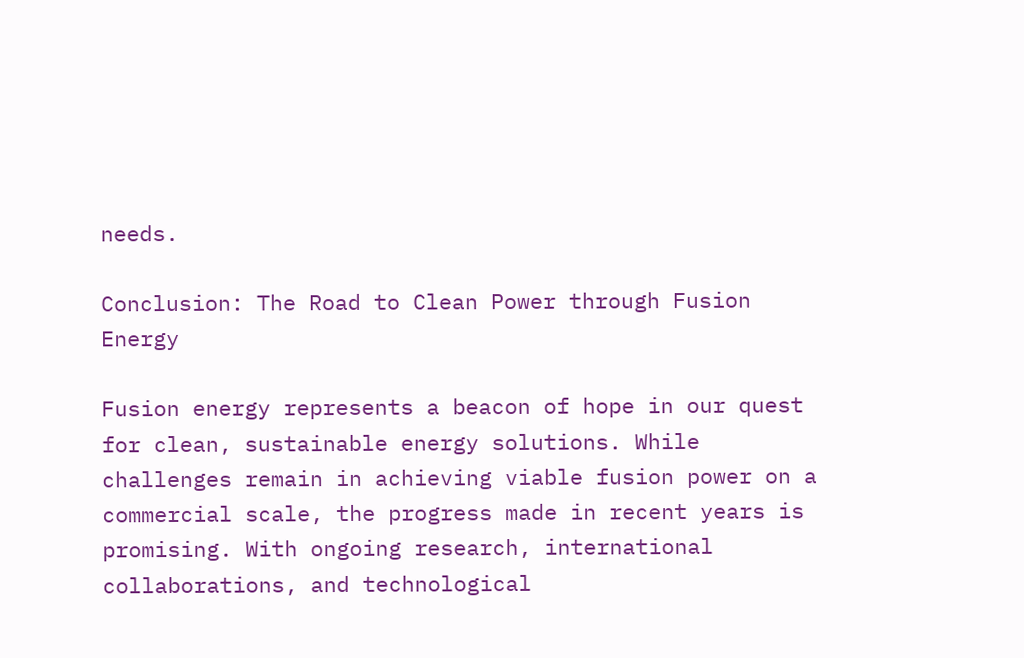needs.

Conclusion: The Road to Clean Power through Fusion Energy

Fusion energy represents a beacon of hope in our quest for clean, sustainable energy solutions. While challenges remain in achieving viable fusion power on a commercial scale, the progress made in recent years is promising. With ongoing research, international collaborations, and technological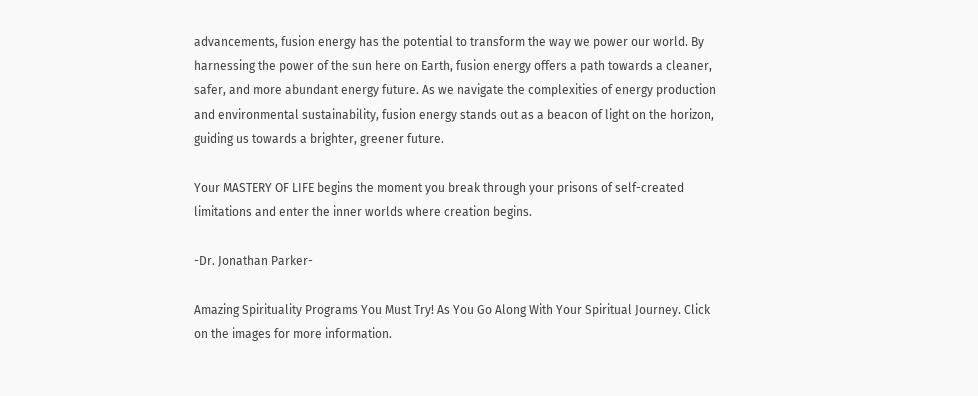advancements, fusion energy has the potential to transform the way we power our world. By harnessing the power of the sun here on Earth, fusion energy offers a path towards a cleaner, safer, and more abundant energy future. As we navigate the complexities of energy production and environmental sustainability, fusion energy stands out as a beacon of light on the horizon, guiding us towards a brighter, greener future.

Your MASTERY OF LIFE begins the moment you break through your prisons of self-created limitations and enter the inner worlds where creation begins.

-Dr. Jonathan Parker-

Amazing Spirituality Programs You Must Try! As You Go Along With Your Spiritual Journey. Click on the images for more information.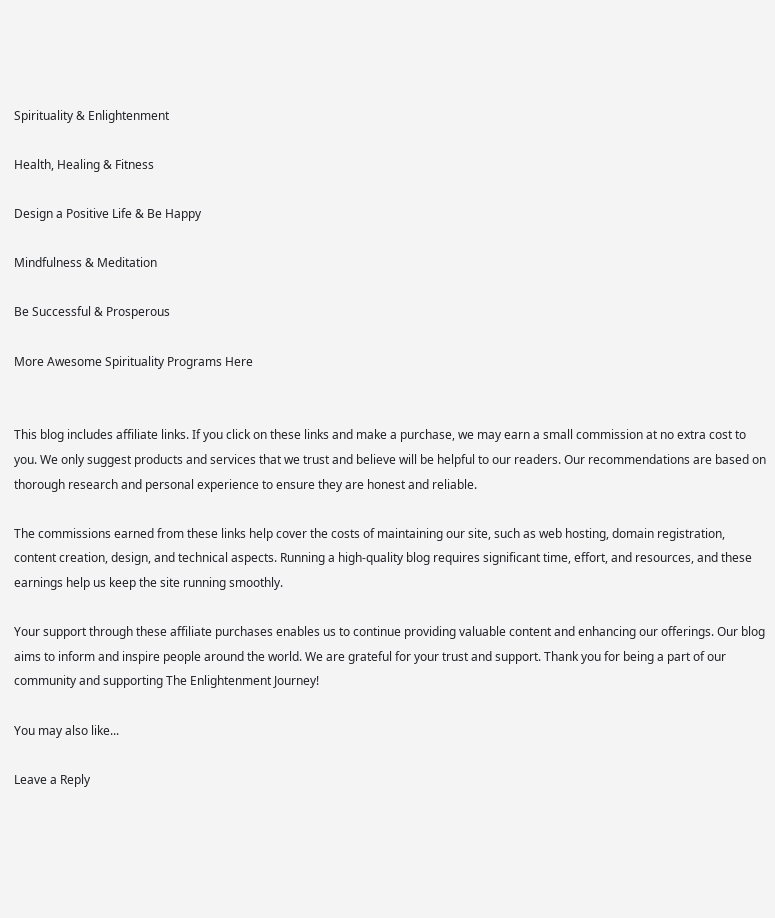Spirituality & Enlightenment

Health, Healing & Fitness

Design a Positive Life & Be Happy

Mindfulness & Meditation

Be Successful & Prosperous

More Awesome Spirituality Programs Here


This blog includes affiliate links. If you click on these links and make a purchase, we may earn a small commission at no extra cost to you. We only suggest products and services that we trust and believe will be helpful to our readers. Our recommendations are based on thorough research and personal experience to ensure they are honest and reliable.

The commissions earned from these links help cover the costs of maintaining our site, such as web hosting, domain registration, content creation, design, and technical aspects. Running a high-quality blog requires significant time, effort, and resources, and these earnings help us keep the site running smoothly.

Your support through these affiliate purchases enables us to continue providing valuable content and enhancing our offerings. Our blog aims to inform and inspire people around the world. We are grateful for your trust and support. Thank you for being a part of our community and supporting The Enlightenment Journey!

You may also like...

Leave a Reply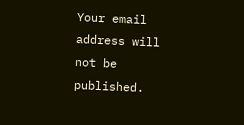Your email address will not be published.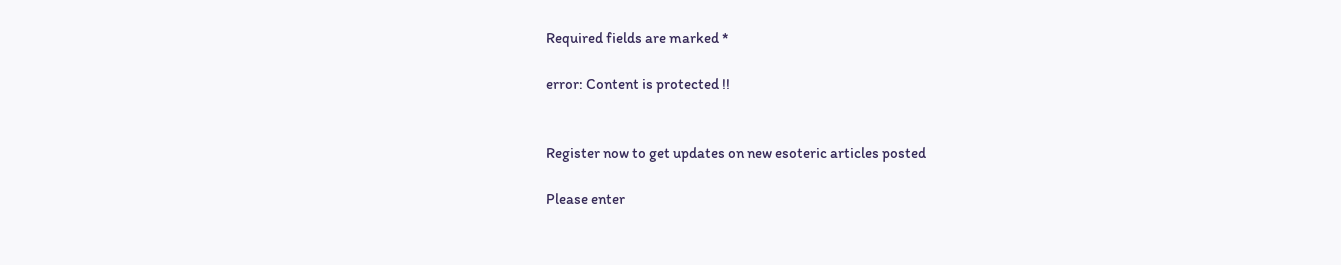Required fields are marked *

error: Content is protected !!


Register now to get updates on new esoteric articles posted

Please enter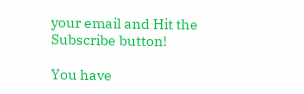your email and Hit the Subscribe button!

You have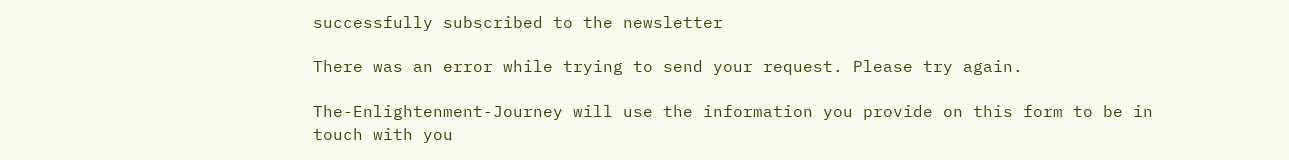successfully subscribed to the newsletter

There was an error while trying to send your request. Please try again.

The-Enlightenment-Journey will use the information you provide on this form to be in touch with you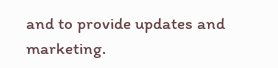and to provide updates and marketing.